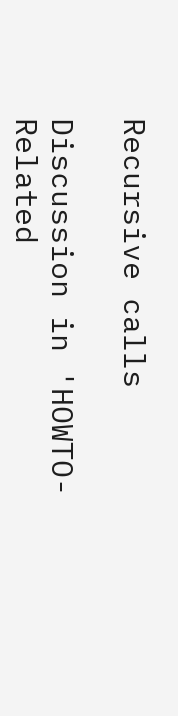Recursive calls

Discussion in 'HOWTO-Related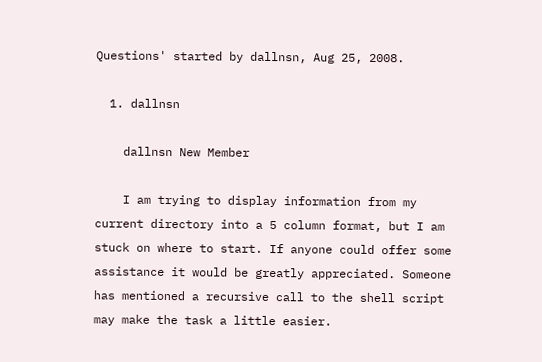Questions' started by dallnsn, Aug 25, 2008.

  1. dallnsn

    dallnsn New Member

    I am trying to display information from my current directory into a 5 column format, but I am stuck on where to start. If anyone could offer some assistance it would be greatly appreciated. Someone has mentioned a recursive call to the shell script may make the task a little easier.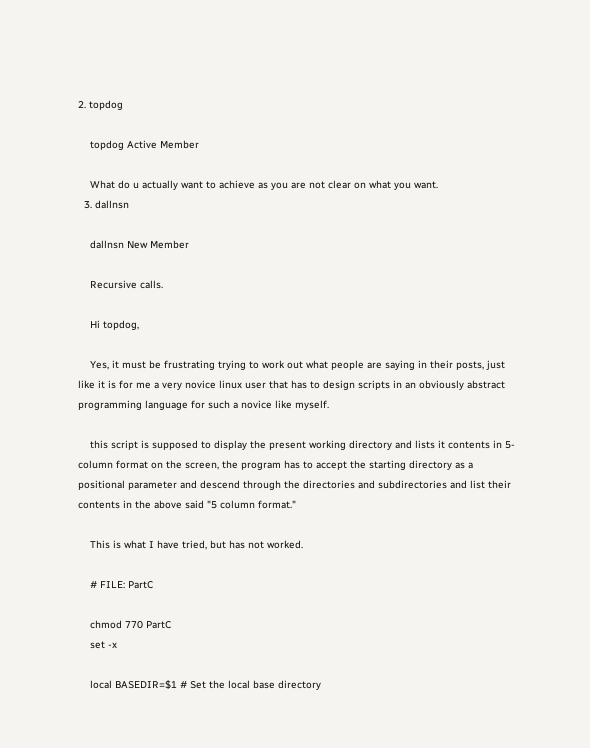2. topdog

    topdog Active Member

    What do u actually want to achieve as you are not clear on what you want.
  3. dallnsn

    dallnsn New Member

    Recursive calls.

    Hi topdog,

    Yes, it must be frustrating trying to work out what people are saying in their posts, just like it is for me a very novice linux user that has to design scripts in an obviously abstract programming language for such a novice like myself.

    this script is supposed to display the present working directory and lists it contents in 5-column format on the screen, the program has to accept the starting directory as a positional parameter and descend through the directories and subdirectories and list their contents in the above said "5 column format."

    This is what I have tried, but has not worked.

    # FILE: PartC

    chmod 770 PartC
    set -x

    local BASEDIR=$1 # Set the local base directory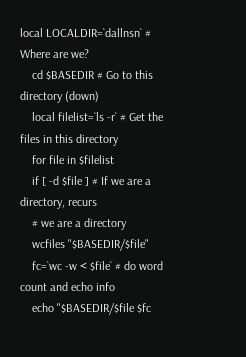local LOCALDIR=`dallnsn` # Where are we?
    cd $BASEDIR # Go to this directory (down)
    local filelist=`ls -r` # Get the files in this directory
    for file in $filelist
    if [ -d $file ] # If we are a directory, recurs
    # we are a directory
    wcfiles "$BASEDIR/$file"
    fc=`wc -w < $file` # do word count and echo info
    echo "$BASEDIR/$file $fc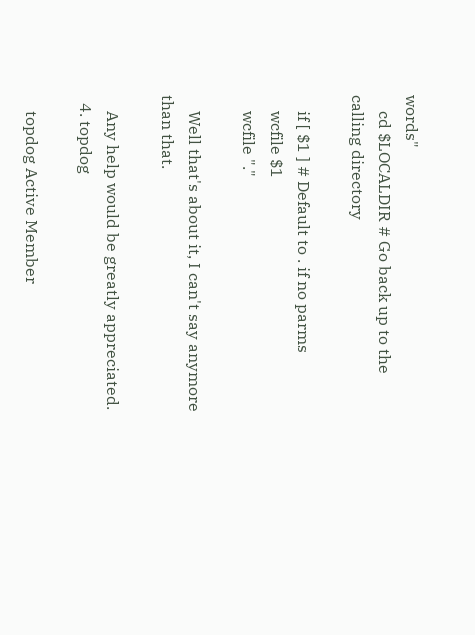words"
    cd $LOCALDIR # Go back up to the calling directory

    if [ $1 ] # Default to . if no parms
    wcfile $1
    wcfile "."

    Well that's about it, I can't say anymore than that.

    Any help would be greatly appreciated.
  4. topdog

    topdog Active Member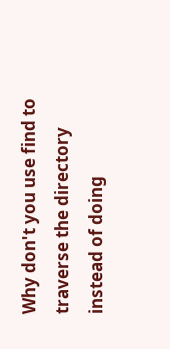Why don't you use find to traverse the directory instead of doing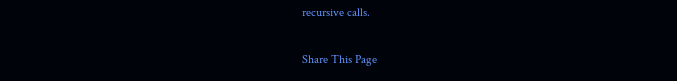recursive calls.

Share This Page